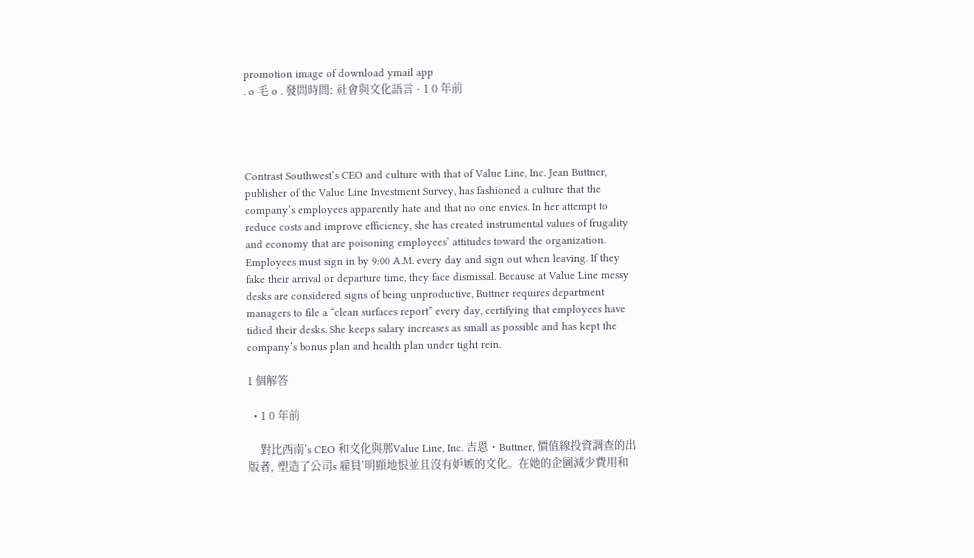promotion image of download ymail app
. o 毛 o . 發問時間: 社會與文化語言 · 1 0 年前




Contrast Southwest’s CEO and culture with that of Value Line, Inc. Jean Buttner, publisher of the Value Line Investment Survey, has fashioned a culture that the company’s employees apparently hate and that no one envies. In her attempt to reduce costs and improve efficiency, she has created instrumental values of frugality and economy that are poisoning employees’ attitudes toward the organization. Employees must sign in by 9:00 A.M. every day and sign out when leaving. If they fake their arrival or departure time, they face dismissal. Because at Value Line messy desks are considered signs of being unproductive, Buttner requires department managers to file a “clean surfaces report” every day, certifying that employees have tidied their desks. She keeps salary increases as small as possible and has kept the company’s bonus plan and health plan under tight rein.

1 個解答

  • 1 0 年前

    對比西南’s CEO 和文化與那Value Line, Inc. 吉恩・Buttner, 價值線投資調查的出版者, 塑造了公司s 雇員’明顯地恨並且沒有妒嫉的文化。在她的企圖減少費用和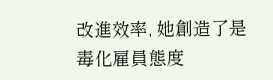改進效率, 她創造了是毒化雇員態度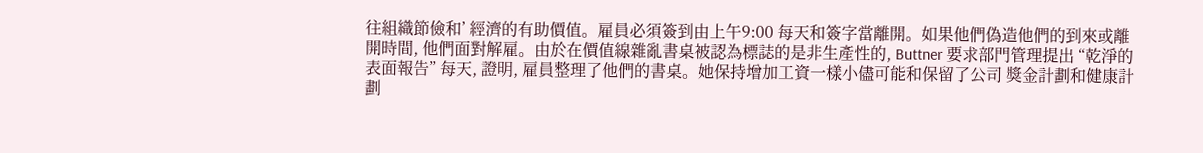往組織節儉和’ 經濟的有助價值。雇員必須簽到由上午9:00 每天和簽字當離開。如果他們偽造他們的到來或離開時間, 他們面對解雇。由於在價值線雜亂書桌被認為標誌的是非生產性的, Buttner 要求部門管理提出 “乾淨的表面報告” 每天, 證明, 雇員整理了他們的書桌。她保持增加工資一樣小儘可能和保留了公司 獎金計劃和健康計劃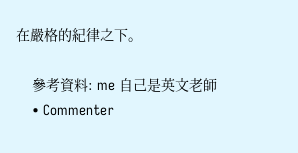在嚴格的紀律之下。

    參考資料: me 自己是英文老師
    • Commenter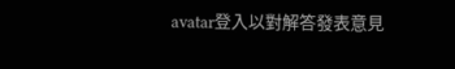avatar登入以對解答發表意見